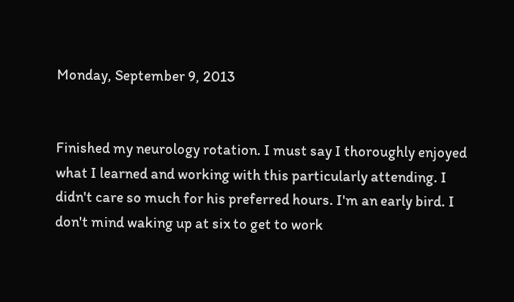Monday, September 9, 2013


Finished my neurology rotation. I must say I thoroughly enjoyed what I learned and working with this particularly attending. I didn't care so much for his preferred hours. I'm an early bird. I don't mind waking up at six to get to work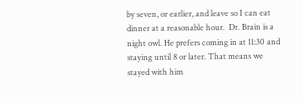by seven, or earlier, and leave so I can eat dinner at a reasonable hour.  Dr. Brain is a night owl. He prefers coming in at 11:30 and staying until 8 or later. That means we stayed with him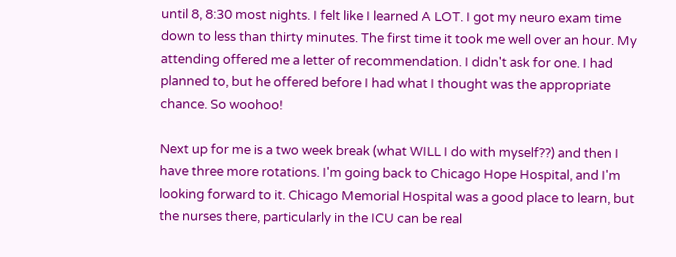until 8, 8:30 most nights. I felt like I learned A LOT. I got my neuro exam time down to less than thirty minutes. The first time it took me well over an hour. My attending offered me a letter of recommendation. I didn't ask for one. I had planned to, but he offered before I had what I thought was the appropriate chance. So woohoo!

Next up for me is a two week break (what WILL I do with myself??) and then I have three more rotations. I'm going back to Chicago Hope Hospital, and I'm looking forward to it. Chicago Memorial Hospital was a good place to learn, but the nurses there, particularly in the ICU can be real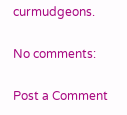curmudgeons.

No comments:

Post a Comment